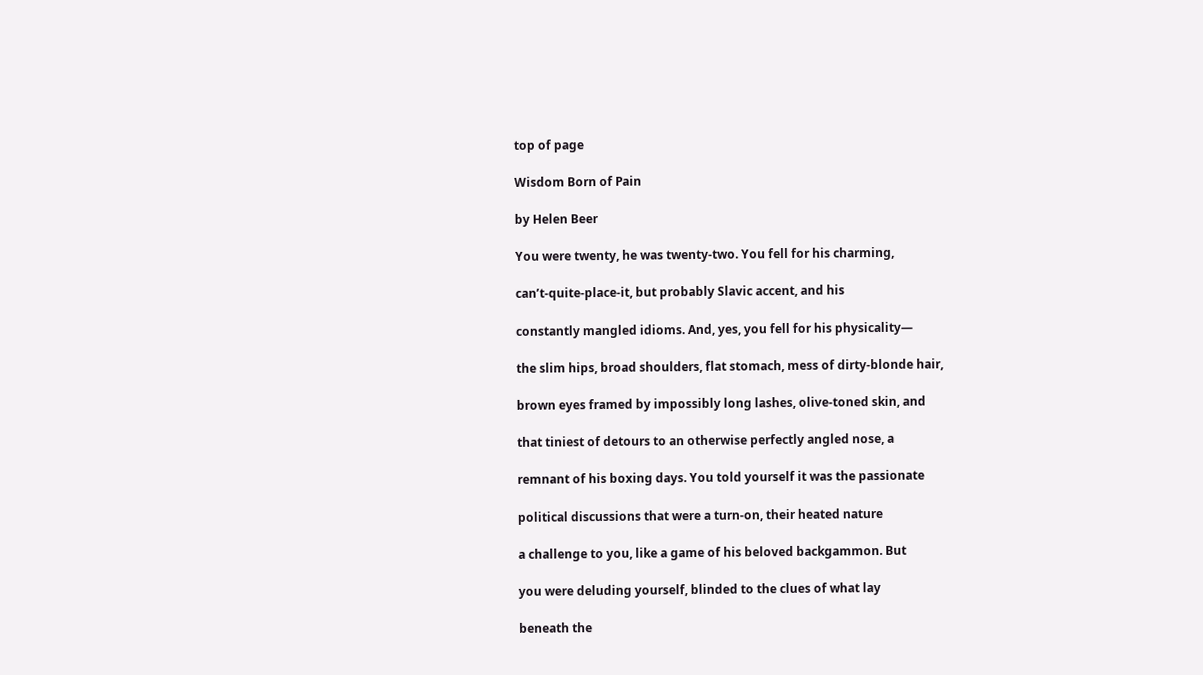top of page

Wisdom Born of Pain

by Helen Beer

You were twenty, he was twenty-two. You fell for his charming,

can’t-quite-place-it, but probably Slavic accent, and his

constantly mangled idioms. And, yes, you fell for his physicality—

the slim hips, broad shoulders, flat stomach, mess of dirty-blonde hair,

brown eyes framed by impossibly long lashes, olive-toned skin, and

that tiniest of detours to an otherwise perfectly angled nose, a

remnant of his boxing days. You told yourself it was the passionate

political discussions that were a turn-on, their heated nature

a challenge to you, like a game of his beloved backgammon. But

you were deluding yourself, blinded to the clues of what lay

beneath the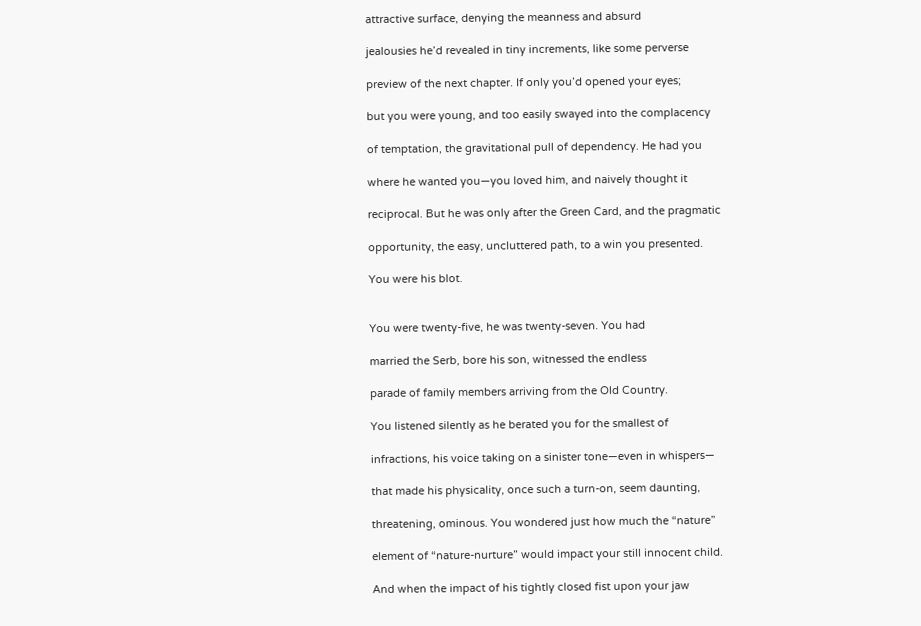attractive surface, denying the meanness and absurd

jealousies he’d revealed in tiny increments, like some perverse

preview of the next chapter. If only you’d opened your eyes;

but you were young, and too easily swayed into the complacency

of temptation, the gravitational pull of dependency. He had you

where he wanted you—you loved him, and naively thought it

reciprocal. But he was only after the Green Card, and the pragmatic

opportunity, the easy, uncluttered path, to a win you presented.

You were his blot.


You were twenty-five, he was twenty-seven. You had

married the Serb, bore his son, witnessed the endless

parade of family members arriving from the Old Country.

You listened silently as he berated you for the smallest of

infractions, his voice taking on a sinister tone—even in whispers—

that made his physicality, once such a turn-on, seem daunting,

threatening, ominous. You wondered just how much the “nature”

element of “nature-nurture” would impact your still innocent child.

And when the impact of his tightly closed fist upon your jaw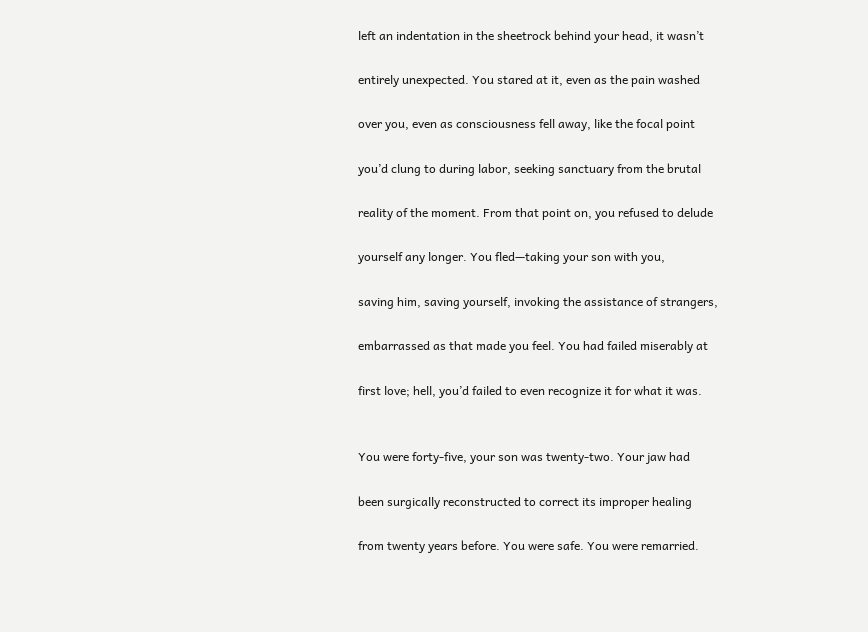left an indentation in the sheetrock behind your head, it wasn’t

entirely unexpected. You stared at it, even as the pain washed

over you, even as consciousness fell away, like the focal point

you’d clung to during labor, seeking sanctuary from the brutal

reality of the moment. From that point on, you refused to delude

yourself any longer. You fled—taking your son with you,

saving him, saving yourself, invoking the assistance of strangers,

embarrassed as that made you feel. You had failed miserably at

first love; hell, you’d failed to even recognize it for what it was.


You were forty-five, your son was twenty-two. Your jaw had

been surgically reconstructed to correct its improper healing

from twenty years before. You were safe. You were remarried.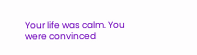Your life was calm. You were convinced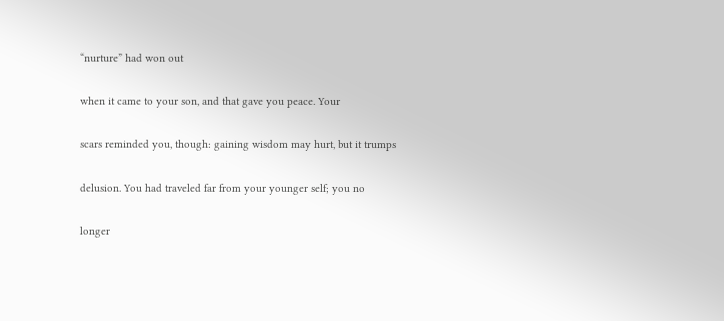“nurture” had won out

when it came to your son, and that gave you peace. Your

scars reminded you, though: gaining wisdom may hurt, but it trumps

delusion. You had traveled far from your younger self; you no

longer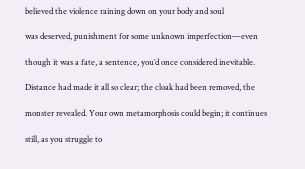believed the violence raining down on your body and soul

was deserved, punishment for some unknown imperfection—even

though it was a fate, a sentence, you’d once considered inevitable.

Distance had made it all so clear; the cloak had been removed, the

monster revealed. Your own metamorphosis could begin; it continues

still, as you struggle to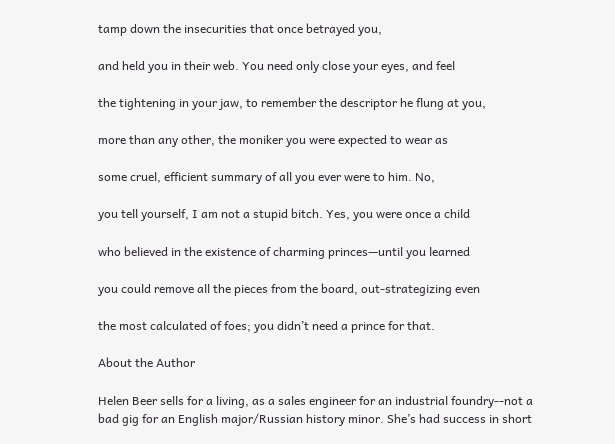tamp down the insecurities that once betrayed you,

and held you in their web. You need only close your eyes, and feel

the tightening in your jaw, to remember the descriptor he flung at you,

more than any other, the moniker you were expected to wear as

some cruel, efficient summary of all you ever were to him. No,

you tell yourself, I am not a stupid bitch. Yes, you were once a child

who believed in the existence of charming princes—until you learned

you could remove all the pieces from the board, out-strategizing even

the most calculated of foes; you didn’t need a prince for that.

About the Author

Helen Beer sells for a living, as a sales engineer for an industrial foundry--not a bad gig for an English major/Russian history minor. She’s had success in short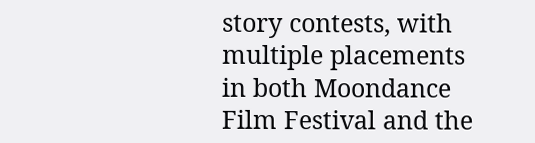story contests, with multiple placements in both Moondance Film Festival and the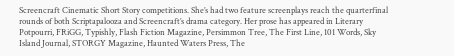Screencraft Cinematic Short Story competitions. She’s had two feature screenplays reach the quarterfinal rounds of both Scriptapalooza and Screencraft’s drama category. Her prose has appeared in Literary Potpourri, FRiGG, Typishly, Flash Fiction Magazine, Persimmon Tree, The First Line, 101 Words, Sky Island Journal, STORGY Magazine, Haunted Waters Press, The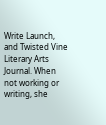Write Launch, and Twisted Vine Literary Arts Journal. When not working or writing, she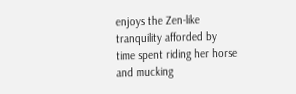enjoys the Zen-like tranquility afforded by time spent riding her horse and mucking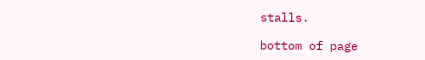stalls.

bottom of page